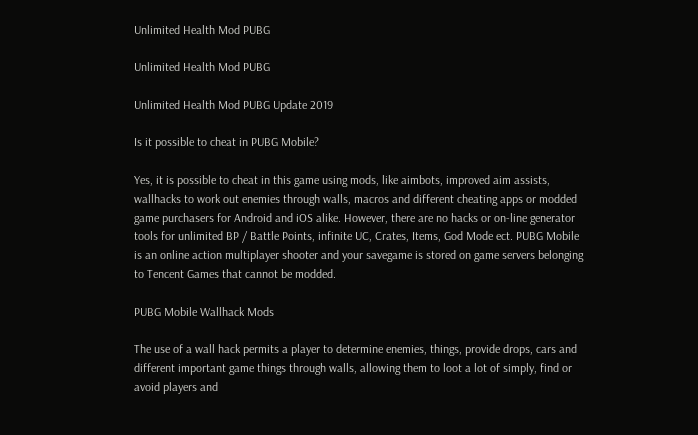Unlimited Health Mod PUBG

Unlimited Health Mod PUBG

Unlimited Health Mod PUBG Update 2019

Is it possible to cheat in PUBG Mobile?

Yes, it is possible to cheat in this game using mods, like aimbots, improved aim assists, wallhacks to work out enemies through walls, macros and different cheating apps or modded game purchasers for Android and iOS alike. However, there are no hacks or on-line generator tools for unlimited BP / Battle Points, infinite UC, Crates, Items, God Mode ect. PUBG Mobile is an online action multiplayer shooter and your savegame is stored on game servers belonging to Tencent Games that cannot be modded.

PUBG Mobile Wallhack Mods

The use of a wall hack permits a player to determine enemies, things, provide drops, cars and different important game things through walls, allowing them to loot a lot of simply, find or avoid players and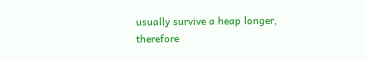usually survive a heap longer, therefore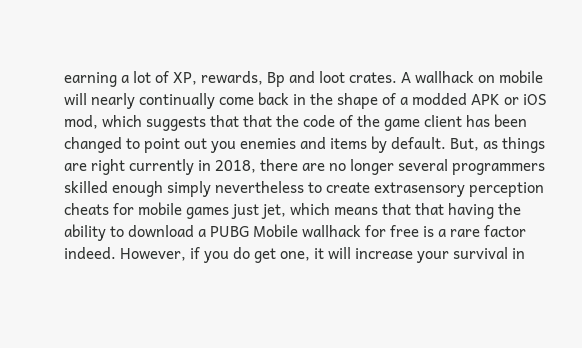earning a lot of XP, rewards, Bp and loot crates. A wallhack on mobile will nearly continually come back in the shape of a modded APK or iOS mod, which suggests that that the code of the game client has been changed to point out you enemies and items by default. But, as things are right currently in 2018, there are no longer several programmers skilled enough simply nevertheless to create extrasensory perception cheats for mobile games just jet, which means that that having the ability to download a PUBG Mobile wallhack for free is a rare factor indeed. However, if you do get one, it will increase your survival in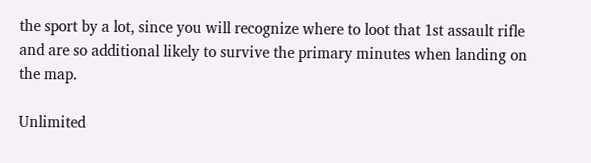the sport by a lot, since you will recognize where to loot that 1st assault rifle and are so additional likely to survive the primary minutes when landing on the map.

Unlimited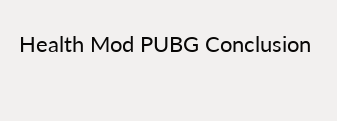Health Mod PUBG Conclusion